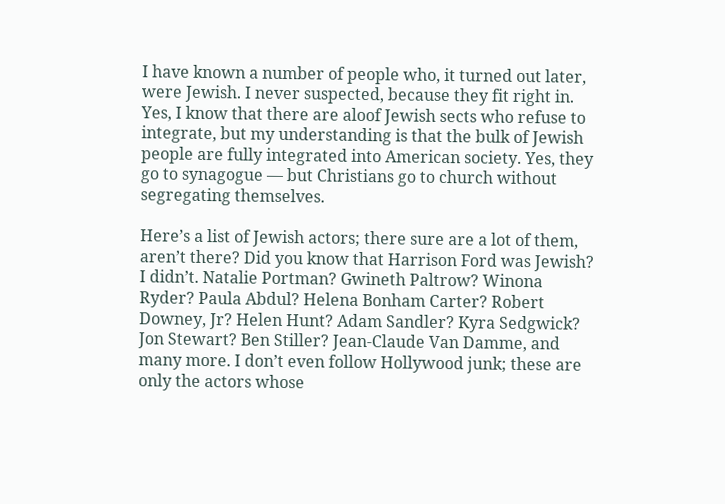I have known a number of people who, it turned out later, were Jewish. I never suspected, because they fit right in. Yes, I know that there are aloof Jewish sects who refuse to integrate, but my understanding is that the bulk of Jewish people are fully integrated into American society. Yes, they go to synagogue — but Christians go to church without segregating themselves.

Here’s a list of Jewish actors; there sure are a lot of them, aren’t there? Did you know that Harrison Ford was Jewish? I didn’t. Natalie Portman? Gwineth Paltrow? Winona Ryder? Paula Abdul? Helena Bonham Carter? Robert Downey, Jr? Helen Hunt? Adam Sandler? Kyra Sedgwick? Jon Stewart? Ben Stiller? Jean-Claude Van Damme, and many more. I don’t even follow Hollywood junk; these are only the actors whose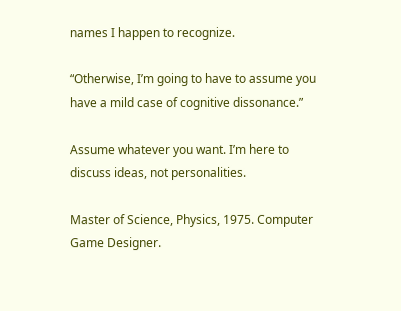names I happen to recognize.

“Otherwise, I’m going to have to assume you have a mild case of cognitive dissonance.”

Assume whatever you want. I’m here to discuss ideas, not personalities.

Master of Science, Physics, 1975. Computer Game Designer.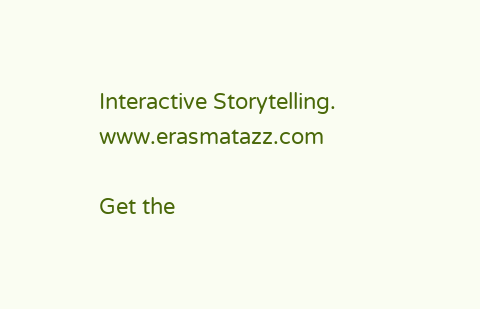Interactive Storytelling. www.erasmatazz.com

Get the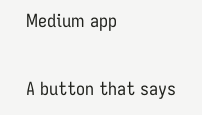Medium app

A button that says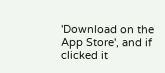'Download on the App Store', and if clicked it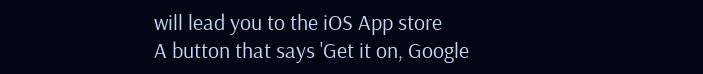will lead you to the iOS App store
A button that says 'Get it on, Google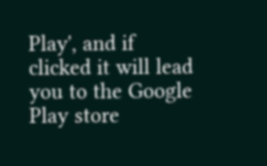Play', and if clicked it will lead you to the Google Play store